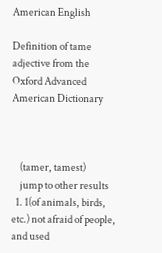American English

Definition of tame adjective from the Oxford Advanced American Dictionary



    (tamer, tamest)
    jump to other results
  1. 1(of animals, birds, etc.) not afraid of people, and used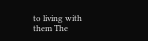to living with them The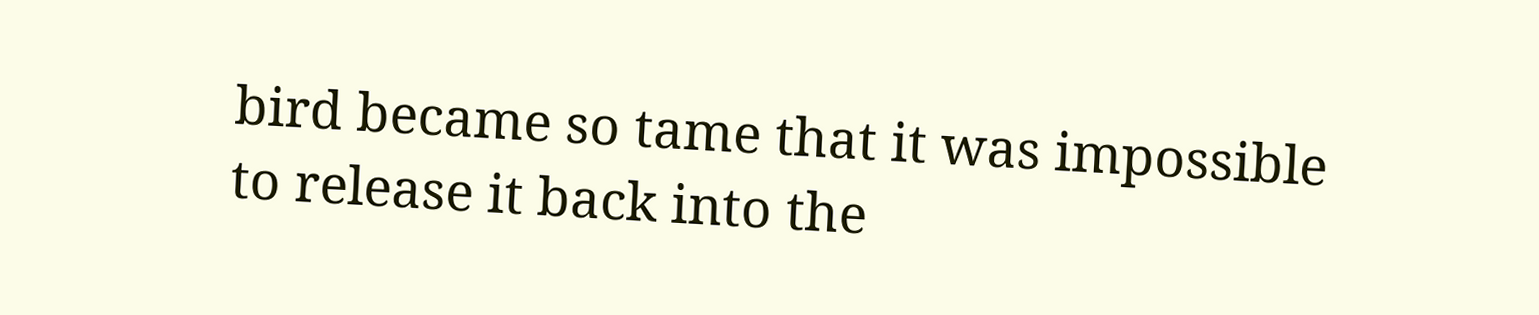bird became so tame that it was impossible to release it back into the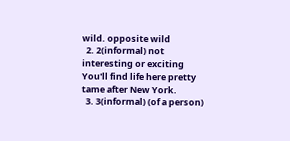wild. opposite wild
  2. 2(informal) not interesting or exciting You'll find life here pretty tame after New York.
  3. 3(informal) (of a person)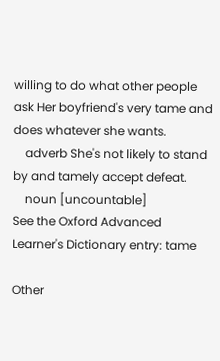willing to do what other people ask Her boyfriend's very tame and does whatever she wants.
    adverb She's not likely to stand by and tamely accept defeat.
    noun [uncountable]
See the Oxford Advanced Learner's Dictionary entry: tame

Other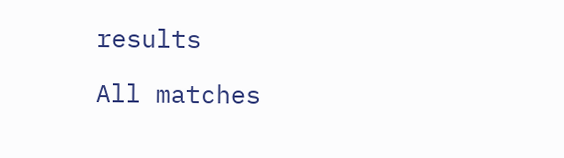results

All matches